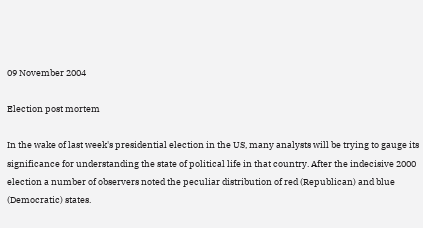09 November 2004

Election post mortem

In the wake of last week's presidential election in the US, many analysts will be trying to gauge its significance for understanding the state of political life in that country. After the indecisive 2000 election a number of observers noted the peculiar distribution of red (Republican) and blue (Democratic) states.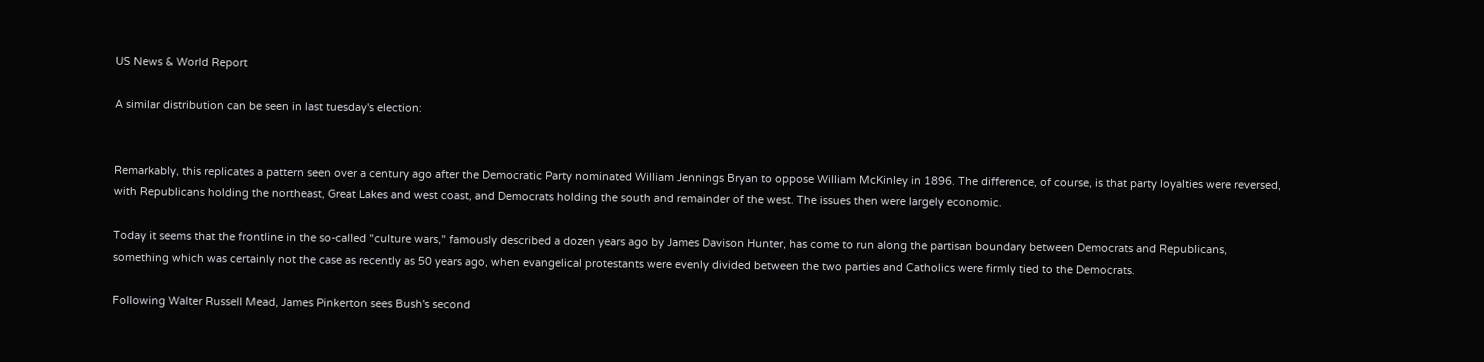US News & World Report

A similar distribution can be seen in last tuesday's election:


Remarkably, this replicates a pattern seen over a century ago after the Democratic Party nominated William Jennings Bryan to oppose William McKinley in 1896. The difference, of course, is that party loyalties were reversed, with Republicans holding the northeast, Great Lakes and west coast, and Democrats holding the south and remainder of the west. The issues then were largely economic.

Today it seems that the frontline in the so-called "culture wars," famously described a dozen years ago by James Davison Hunter, has come to run along the partisan boundary between Democrats and Republicans, something which was certainly not the case as recently as 50 years ago, when evangelical protestants were evenly divided between the two parties and Catholics were firmly tied to the Democrats.

Following Walter Russell Mead, James Pinkerton sees Bush's second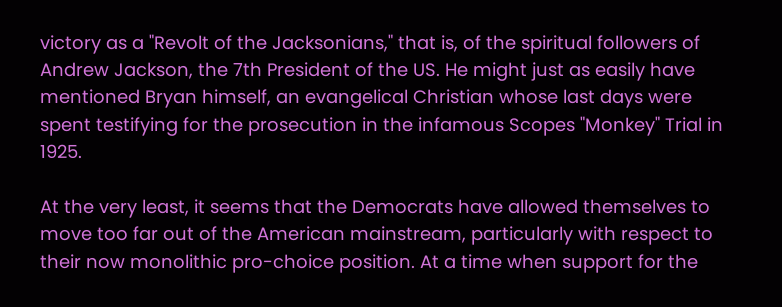victory as a "Revolt of the Jacksonians," that is, of the spiritual followers of Andrew Jackson, the 7th President of the US. He might just as easily have mentioned Bryan himself, an evangelical Christian whose last days were spent testifying for the prosecution in the infamous Scopes "Monkey" Trial in 1925.

At the very least, it seems that the Democrats have allowed themselves to move too far out of the American mainstream, particularly with respect to their now monolithic pro-choice position. At a time when support for the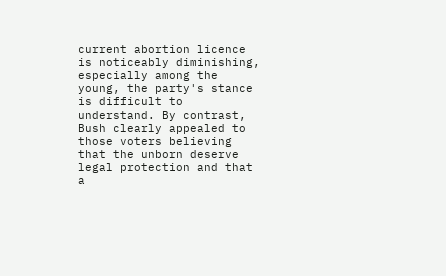current abortion licence is noticeably diminishing, especially among the young, the party's stance is difficult to understand. By contrast, Bush clearly appealed to those voters believing that the unborn deserve legal protection and that a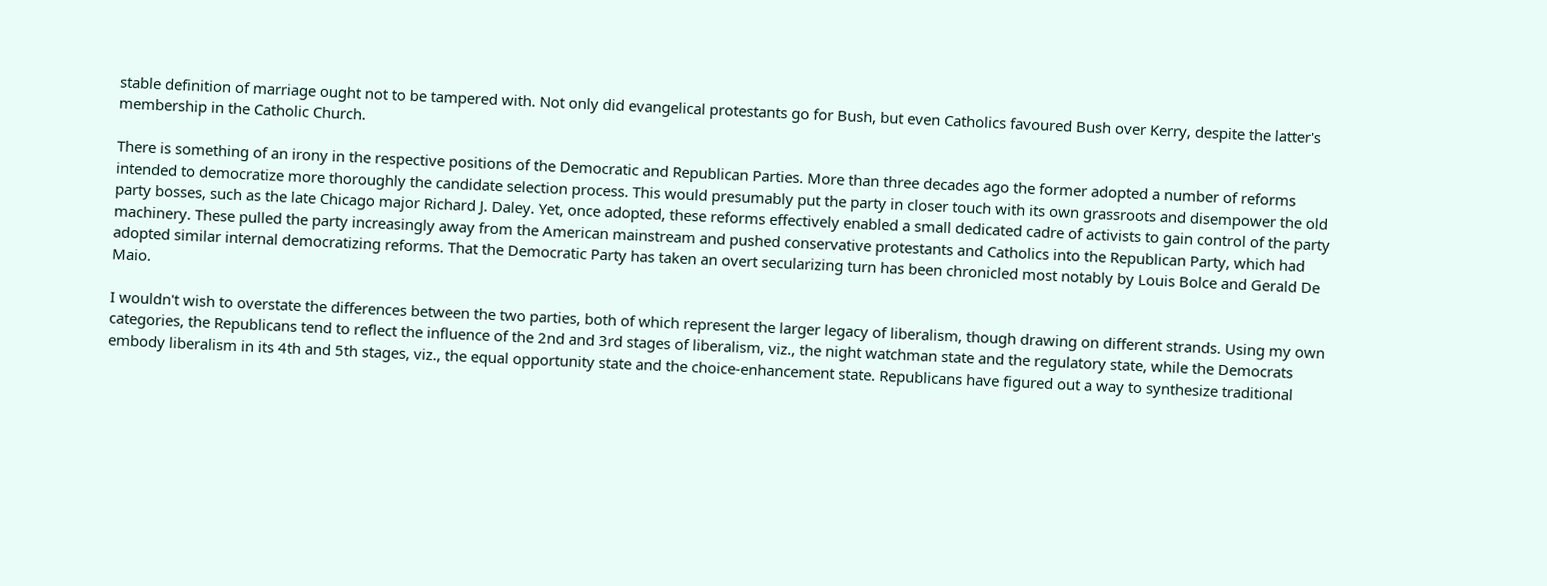stable definition of marriage ought not to be tampered with. Not only did evangelical protestants go for Bush, but even Catholics favoured Bush over Kerry, despite the latter's membership in the Catholic Church.

There is something of an irony in the respective positions of the Democratic and Republican Parties. More than three decades ago the former adopted a number of reforms intended to democratize more thoroughly the candidate selection process. This would presumably put the party in closer touch with its own grassroots and disempower the old party bosses, such as the late Chicago major Richard J. Daley. Yet, once adopted, these reforms effectively enabled a small dedicated cadre of activists to gain control of the party machinery. These pulled the party increasingly away from the American mainstream and pushed conservative protestants and Catholics into the Republican Party, which had adopted similar internal democratizing reforms. That the Democratic Party has taken an overt secularizing turn has been chronicled most notably by Louis Bolce and Gerald De Maio.

I wouldn't wish to overstate the differences between the two parties, both of which represent the larger legacy of liberalism, though drawing on different strands. Using my own categories, the Republicans tend to reflect the influence of the 2nd and 3rd stages of liberalism, viz., the night watchman state and the regulatory state, while the Democrats embody liberalism in its 4th and 5th stages, viz., the equal opportunity state and the choice-enhancement state. Republicans have figured out a way to synthesize traditional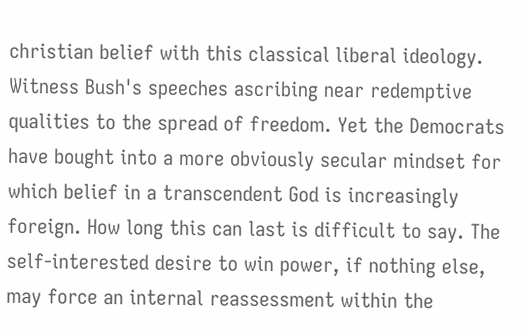christian belief with this classical liberal ideology. Witness Bush's speeches ascribing near redemptive qualities to the spread of freedom. Yet the Democrats have bought into a more obviously secular mindset for which belief in a transcendent God is increasingly foreign. How long this can last is difficult to say. The self-interested desire to win power, if nothing else, may force an internal reassessment within the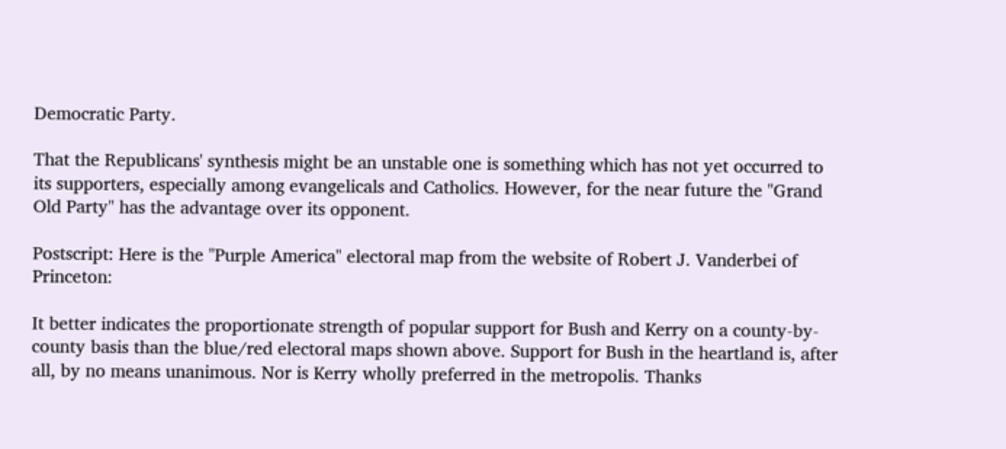Democratic Party.

That the Republicans' synthesis might be an unstable one is something which has not yet occurred to its supporters, especially among evangelicals and Catholics. However, for the near future the "Grand Old Party" has the advantage over its opponent.

Postscript: Here is the "Purple America" electoral map from the website of Robert J. Vanderbei of Princeton:

It better indicates the proportionate strength of popular support for Bush and Kerry on a county-by-county basis than the blue/red electoral maps shown above. Support for Bush in the heartland is, after all, by no means unanimous. Nor is Kerry wholly preferred in the metropolis. Thanks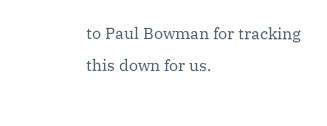to Paul Bowman for tracking this down for us.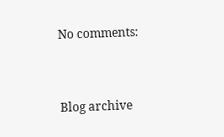No comments:


Blog archive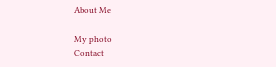About Me

My photo
Contact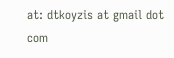at: dtkoyzis at gmail dot com